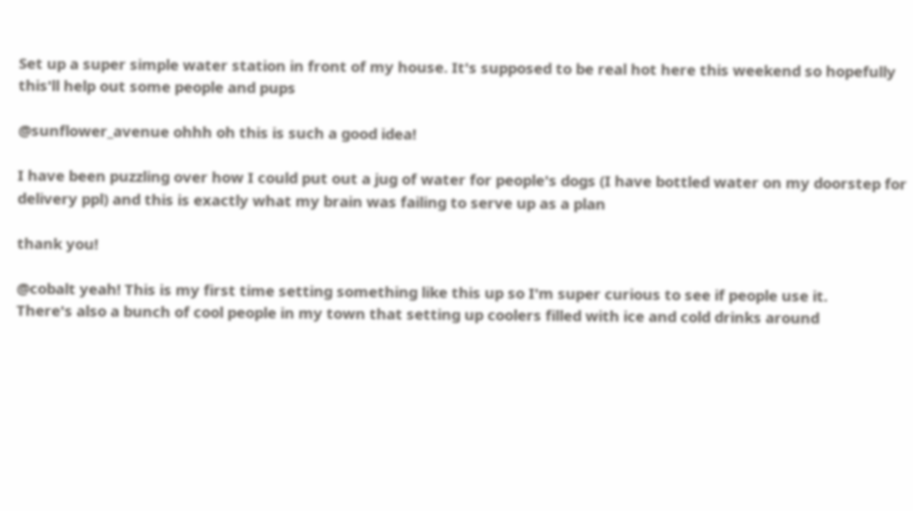Set up a super simple water station in front of my house. It's supposed to be real hot here this weekend so hopefully this'll help out some people and pups

@sunflower_avenue ohhh oh this is such a good idea!

I have been puzzling over how I could put out a jug of water for people's dogs (I have bottled water on my doorstep for delivery ppl) and this is exactly what my brain was failing to serve up as a plan

thank you!

@cobalt yeah! This is my first time setting something like this up so I'm super curious to see if people use it.
There's also a bunch of cool people in my town that setting up coolers filled with ice and cold drinks around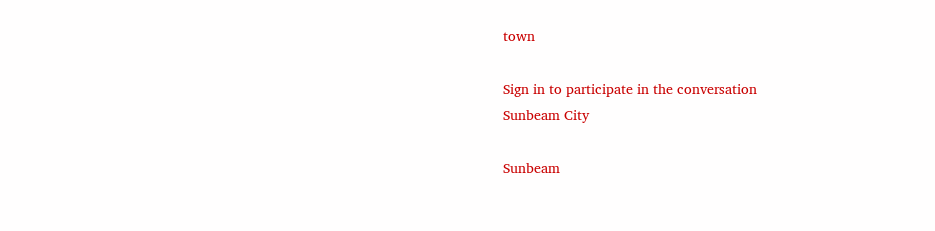town

Sign in to participate in the conversation
Sunbeam City

Sunbeam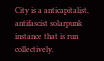City is a anticapitalist, antifascist solarpunk instance that is run collectively.